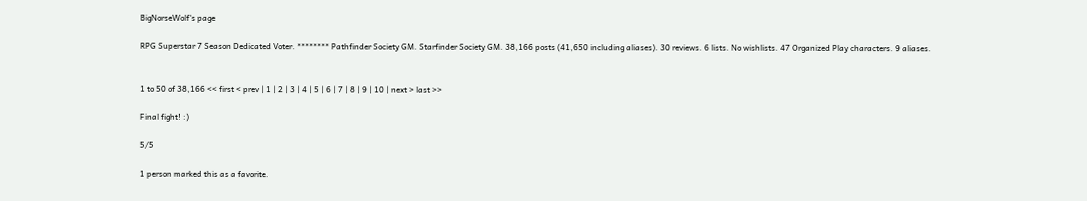BigNorseWolf's page

RPG Superstar 7 Season Dedicated Voter. ******** Pathfinder Society GM. Starfinder Society GM. 38,166 posts (41,650 including aliases). 30 reviews. 6 lists. No wishlists. 47 Organized Play characters. 9 aliases.


1 to 50 of 38,166 << first < prev | 1 | 2 | 3 | 4 | 5 | 6 | 7 | 8 | 9 | 10 | next > last >>

Final fight! :)

5/5

1 person marked this as a favorite.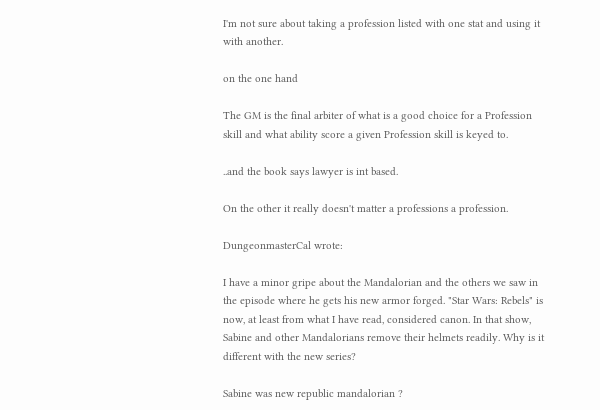I'm not sure about taking a profession listed with one stat and using it with another.

on the one hand

The GM is the final arbiter of what is a good choice for a Profession skill and what ability score a given Profession skill is keyed to.

..and the book says lawyer is int based.

On the other it really doesn't matter a professions a profession.

DungeonmasterCal wrote:

I have a minor gripe about the Mandalorian and the others we saw in the episode where he gets his new armor forged. "Star Wars: Rebels" is now, at least from what I have read, considered canon. In that show, Sabine and other Mandalorians remove their helmets readily. Why is it different with the new series?

Sabine was new republic mandalorian ?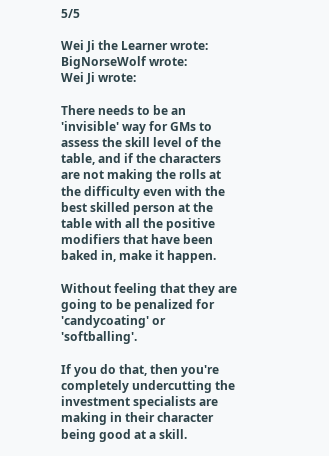5/5

Wei Ji the Learner wrote:
BigNorseWolf wrote:
Wei Ji wrote:

There needs to be an 'invisible' way for GMs to assess the skill level of the table, and if the characters are not making the rolls at the difficulty even with the best skilled person at the table with all the positive modifiers that have been baked in, make it happen.

Without feeling that they are going to be penalized for 'candycoating' or 'softballing'.

If you do that, then you're completely undercutting the investment specialists are making in their character being good at a skill.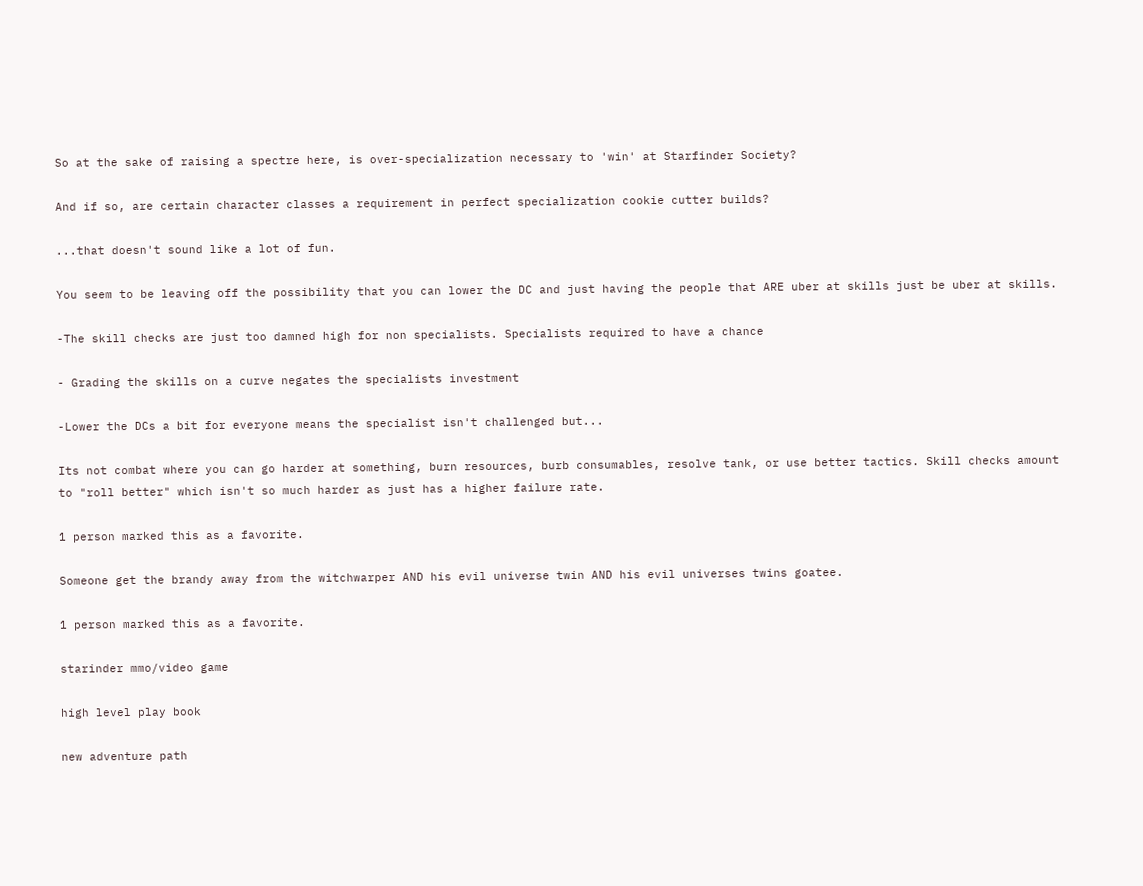So at the sake of raising a spectre here, is over-specialization necessary to 'win' at Starfinder Society?

And if so, are certain character classes a requirement in perfect specialization cookie cutter builds?

...that doesn't sound like a lot of fun.

You seem to be leaving off the possibility that you can lower the DC and just having the people that ARE uber at skills just be uber at skills.

-The skill checks are just too damned high for non specialists. Specialists required to have a chance

- Grading the skills on a curve negates the specialists investment

-Lower the DCs a bit for everyone means the specialist isn't challenged but...

Its not combat where you can go harder at something, burn resources, burb consumables, resolve tank, or use better tactics. Skill checks amount to "roll better" which isn't so much harder as just has a higher failure rate.

1 person marked this as a favorite.

Someone get the brandy away from the witchwarper AND his evil universe twin AND his evil universes twins goatee.

1 person marked this as a favorite.

starinder mmo/video game

high level play book

new adventure path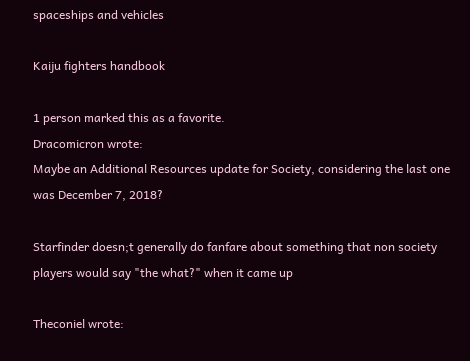spaceships and vehicles

Kaiju fighters handbook

1 person marked this as a favorite.
Dracomicron wrote:
Maybe an Additional Resources update for Society, considering the last one was December 7, 2018?

Starfinder doesn;t generally do fanfare about something that non society players would say "the what?" when it came up

Theconiel wrote: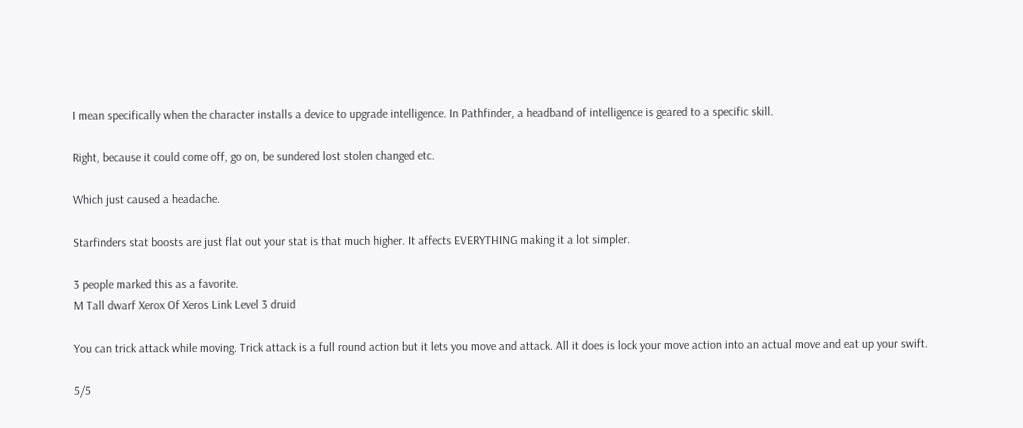I mean specifically when the character installs a device to upgrade intelligence. In Pathfinder, a headband of intelligence is geared to a specific skill.

Right, because it could come off, go on, be sundered lost stolen changed etc.

Which just caused a headache.

Starfinders stat boosts are just flat out your stat is that much higher. It affects EVERYTHING making it a lot simpler.

3 people marked this as a favorite.
M Tall dwarf Xerox Of Xeros Link Level 3 druid

You can trick attack while moving. Trick attack is a full round action but it lets you move and attack. All it does is lock your move action into an actual move and eat up your swift.

5/5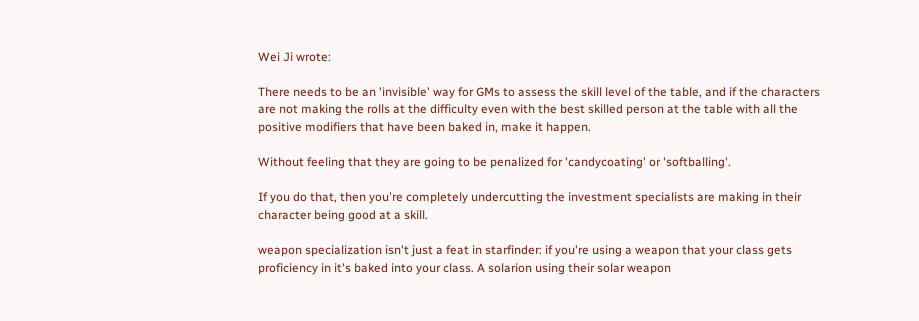Wei Ji wrote:

There needs to be an 'invisible' way for GMs to assess the skill level of the table, and if the characters are not making the rolls at the difficulty even with the best skilled person at the table with all the positive modifiers that have been baked in, make it happen.

Without feeling that they are going to be penalized for 'candycoating' or 'softballing'.

If you do that, then you're completely undercutting the investment specialists are making in their character being good at a skill.

weapon specialization isn't just a feat in starfinder: if you're using a weapon that your class gets proficiency in it's baked into your class. A solarion using their solar weapon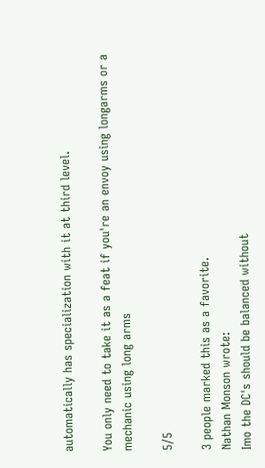automatically has specialization with it at third level.

You only need to take it as a feat if you're an envoy using longarms or a mechanic using long arms

5/5

3 people marked this as a favorite.
Nathan Monson wrote:
Imo the DC's should be balanced without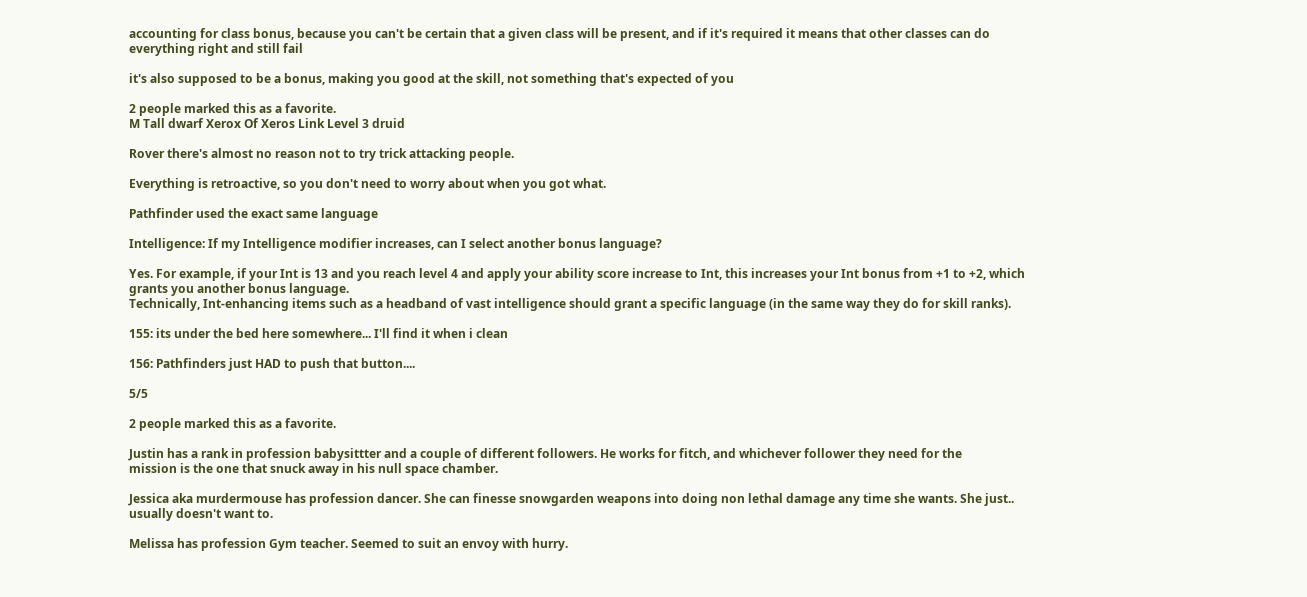accounting for class bonus, because you can't be certain that a given class will be present, and if it's required it means that other classes can do everything right and still fail

it's also supposed to be a bonus, making you good at the skill, not something that's expected of you

2 people marked this as a favorite.
M Tall dwarf Xerox Of Xeros Link Level 3 druid

Rover there's almost no reason not to try trick attacking people.

Everything is retroactive, so you don't need to worry about when you got what.

Pathfinder used the exact same language

Intelligence: If my Intelligence modifier increases, can I select another bonus language?

Yes. For example, if your Int is 13 and you reach level 4 and apply your ability score increase to Int, this increases your Int bonus from +1 to +2, which grants you another bonus language.
Technically, Int-enhancing items such as a headband of vast intelligence should grant a specific language (in the same way they do for skill ranks).

155: its under the bed here somewhere... I'll find it when i clean

156: Pathfinders just HAD to push that button....

5/5

2 people marked this as a favorite.

Justin has a rank in profession babysittter and a couple of different followers. He works for fitch, and whichever follower they need for the
mission is the one that snuck away in his null space chamber.

Jessica aka murdermouse has profession dancer. She can finesse snowgarden weapons into doing non lethal damage any time she wants. She just.. usually doesn't want to.

Melissa has profession Gym teacher. Seemed to suit an envoy with hurry.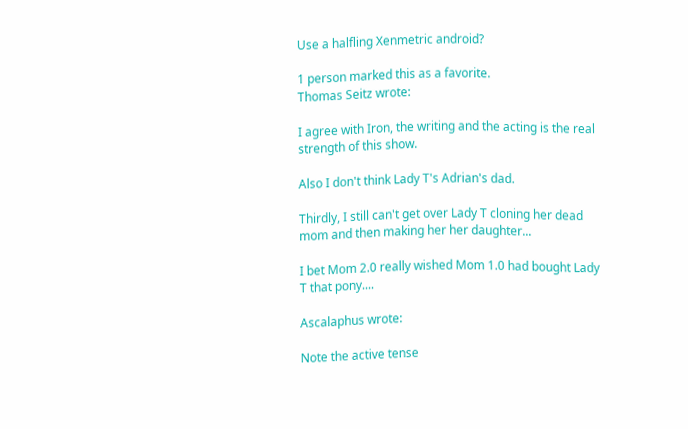Use a halfling Xenmetric android?

1 person marked this as a favorite.
Thomas Seitz wrote:

I agree with Iron, the writing and the acting is the real strength of this show.

Also I don't think Lady T's Adrian's dad.

Thirdly, I still can't get over Lady T cloning her dead mom and then making her her daughter...

I bet Mom 2.0 really wished Mom 1.0 had bought Lady T that pony....

Ascalaphus wrote:

Note the active tense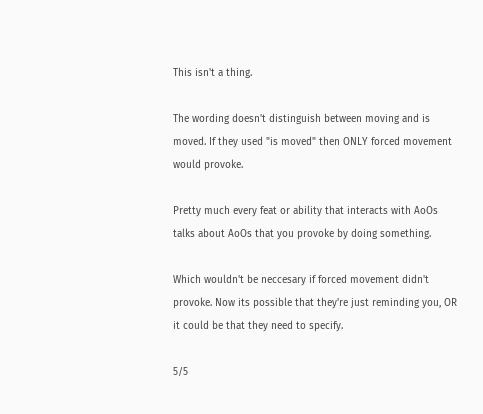This isn't a thing.

The wording doesn't distinguish between moving and is moved. If they used "is moved" then ONLY forced movement would provoke.

Pretty much every feat or ability that interacts with AoOs talks about AoOs that you provoke by doing something.

Which wouldn't be neccesary if forced movement didn't provoke. Now its possible that they're just reminding you, OR it could be that they need to specify.

5/5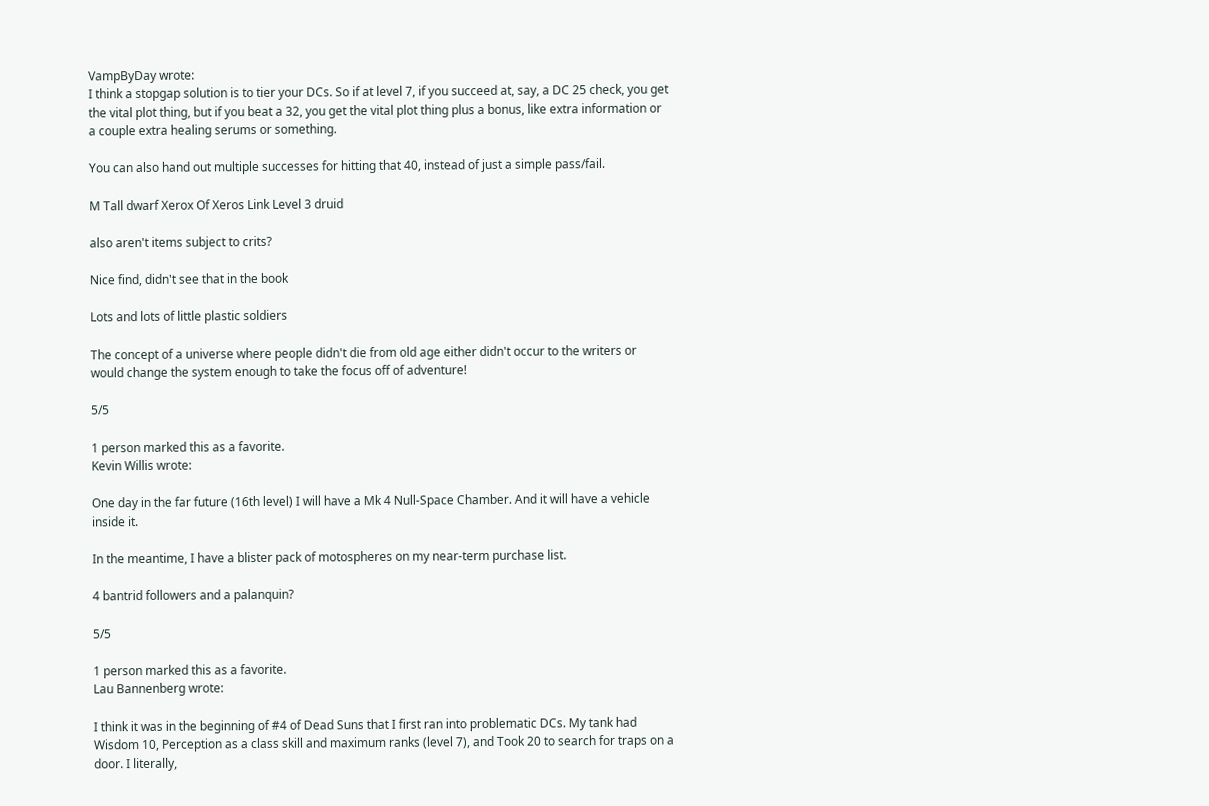VampByDay wrote:
I think a stopgap solution is to tier your DCs. So if at level 7, if you succeed at, say, a DC 25 check, you get the vital plot thing, but if you beat a 32, you get the vital plot thing plus a bonus, like extra information or a couple extra healing serums or something.

You can also hand out multiple successes for hitting that 40, instead of just a simple pass/fail.

M Tall dwarf Xerox Of Xeros Link Level 3 druid

also aren't items subject to crits?

Nice find, didn't see that in the book

Lots and lots of little plastic soldiers

The concept of a universe where people didn't die from old age either didn't occur to the writers or would change the system enough to take the focus off of adventure!

5/5

1 person marked this as a favorite.
Kevin Willis wrote:

One day in the far future (16th level) I will have a Mk 4 Null-Space Chamber. And it will have a vehicle inside it.

In the meantime, I have a blister pack of motospheres on my near-term purchase list.

4 bantrid followers and a palanquin?

5/5

1 person marked this as a favorite.
Lau Bannenberg wrote:

I think it was in the beginning of #4 of Dead Suns that I first ran into problematic DCs. My tank had Wisdom 10, Perception as a class skill and maximum ranks (level 7), and Took 20 to search for traps on a door. I literally,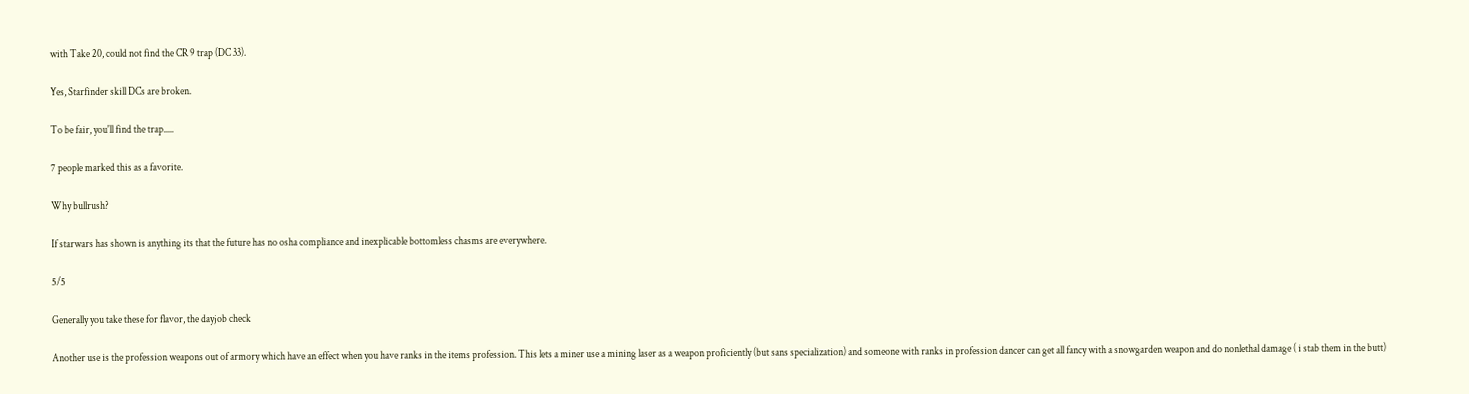with Take 20, could not find the CR 9 trap (DC 33).

Yes, Starfinder skill DCs are broken.

To be fair, you'll find the trap.....

7 people marked this as a favorite.

Why bullrush?

If starwars has shown is anything its that the future has no osha compliance and inexplicable bottomless chasms are everywhere.

5/5

Generally you take these for flavor, the dayjob check

Another use is the profession weapons out of armory which have an effect when you have ranks in the items profession. This lets a miner use a mining laser as a weapon proficiently (but sans specialization) and someone with ranks in profession dancer can get all fancy with a snowgarden weapon and do nonlethal damage ( i stab them in the butt)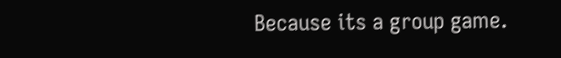Because its a group game.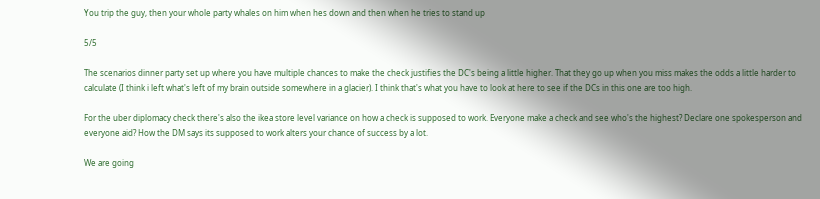You trip the guy, then your whole party whales on him when hes down and then when he tries to stand up

5/5

The scenarios dinner party set up where you have multiple chances to make the check justifies the DC's being a little higher. That they go up when you miss makes the odds a little harder to calculate (I think i left what's left of my brain outside somewhere in a glacier). I think that's what you have to look at here to see if the DCs in this one are too high.

For the uber diplomacy check there's also the ikea store level variance on how a check is supposed to work. Everyone make a check and see who's the highest? Declare one spokesperson and everyone aid? How the DM says its supposed to work alters your chance of success by a lot.

We are going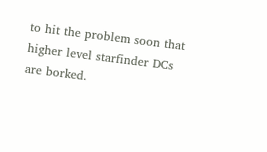to hit the problem soon that higher level starfinder DCs are borked.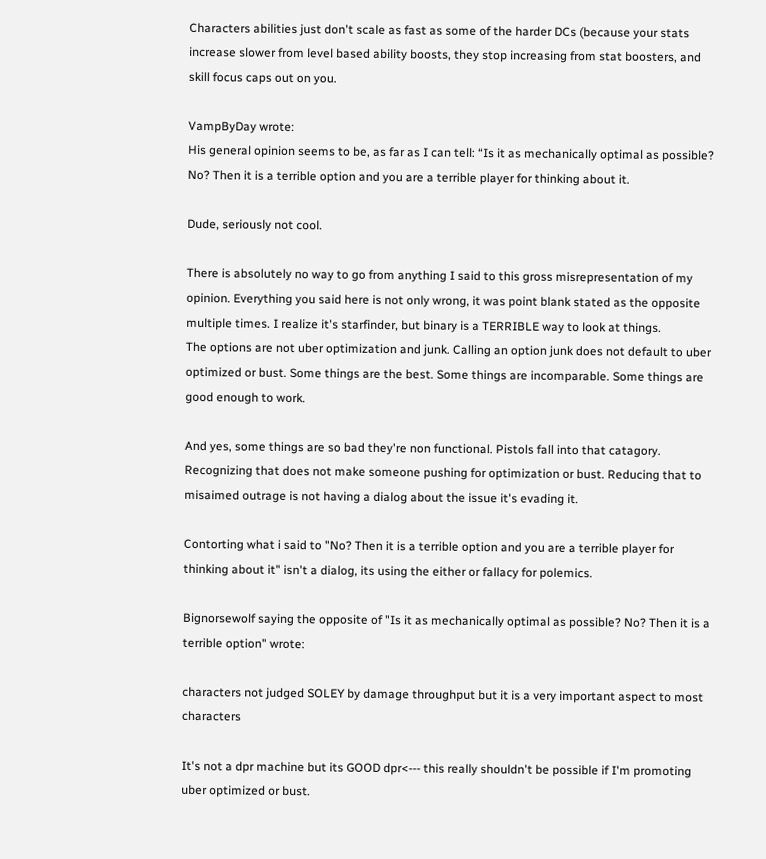Characters abilities just don't scale as fast as some of the harder DCs (because your stats increase slower from level based ability boosts, they stop increasing from stat boosters, and skill focus caps out on you.

VampByDay wrote:
His general opinion seems to be, as far as I can tell: “Is it as mechanically optimal as possible? No? Then it is a terrible option and you are a terrible player for thinking about it.

Dude, seriously not cool.

There is absolutely no way to go from anything I said to this gross misrepresentation of my opinion. Everything you said here is not only wrong, it was point blank stated as the opposite multiple times. I realize it's starfinder, but binary is a TERRIBLE way to look at things.
The options are not uber optimization and junk. Calling an option junk does not default to uber optimized or bust. Some things are the best. Some things are incomparable. Some things are good enough to work.

And yes, some things are so bad they're non functional. Pistols fall into that catagory. Recognizing that does not make someone pushing for optimization or bust. Reducing that to misaimed outrage is not having a dialog about the issue it's evading it.

Contorting what i said to "No? Then it is a terrible option and you are a terrible player for thinking about it" isn't a dialog, its using the either or fallacy for polemics.

Bignorsewolf saying the opposite of "Is it as mechanically optimal as possible? No? Then it is a terrible option" wrote:

characters not judged SOLEY by damage throughput but it is a very important aspect to most characters

It's not a dpr machine but its GOOD dpr<--- this really shouldn't be possible if I'm promoting uber optimized or bust.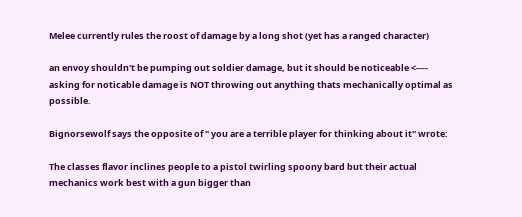Melee currently rules the roost of damage by a long shot (yet has a ranged character)

an envoy shouldn't be pumping out soldier damage, but it should be noticeable <---- asking for noticable damage is NOT throwing out anything thats mechanically optimal as possible.

Bignorsewolf says the opposite of " you are a terrible player for thinking about it" wrote:

The classes flavor inclines people to a pistol twirling spoony bard but their actual mechanics work best with a gun bigger than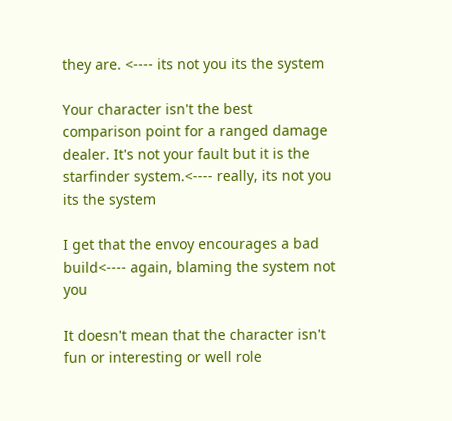they are. <---- its not you its the system

Your character isn't the best comparison point for a ranged damage dealer. It's not your fault but it is the starfinder system.<---- really, its not you its the system

I get that the envoy encourages a bad build<---- again, blaming the system not you

It doesn't mean that the character isn't fun or interesting or well role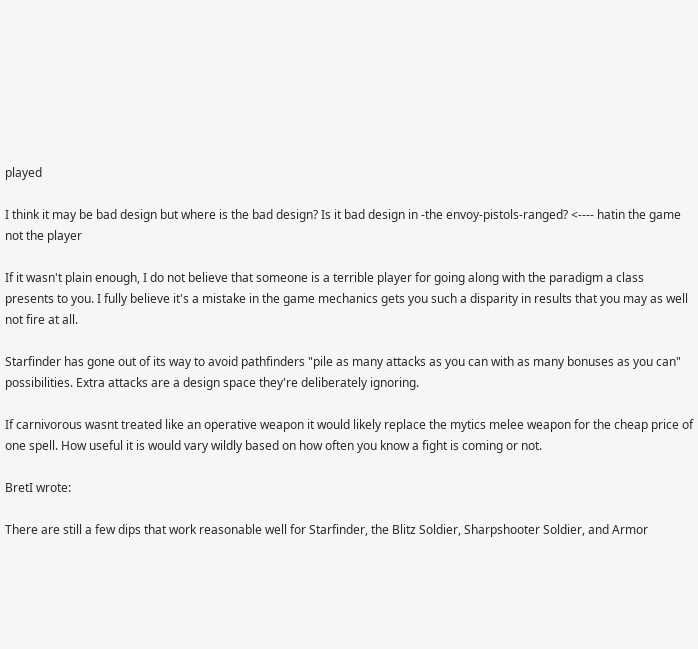played

I think it may be bad design but where is the bad design? Is it bad design in -the envoy-pistols-ranged? <---- hatin the game not the player

If it wasn't plain enough, I do not believe that someone is a terrible player for going along with the paradigm a class presents to you. I fully believe it's a mistake in the game mechanics gets you such a disparity in results that you may as well not fire at all.

Starfinder has gone out of its way to avoid pathfinders "pile as many attacks as you can with as many bonuses as you can" possibilities. Extra attacks are a design space they're deliberately ignoring.

If carnivorous wasnt treated like an operative weapon it would likely replace the mytics melee weapon for the cheap price of one spell. How useful it is would vary wildly based on how often you know a fight is coming or not.

BretI wrote:

There are still a few dips that work reasonable well for Starfinder, the Blitz Soldier, Sharpshooter Soldier, and Armor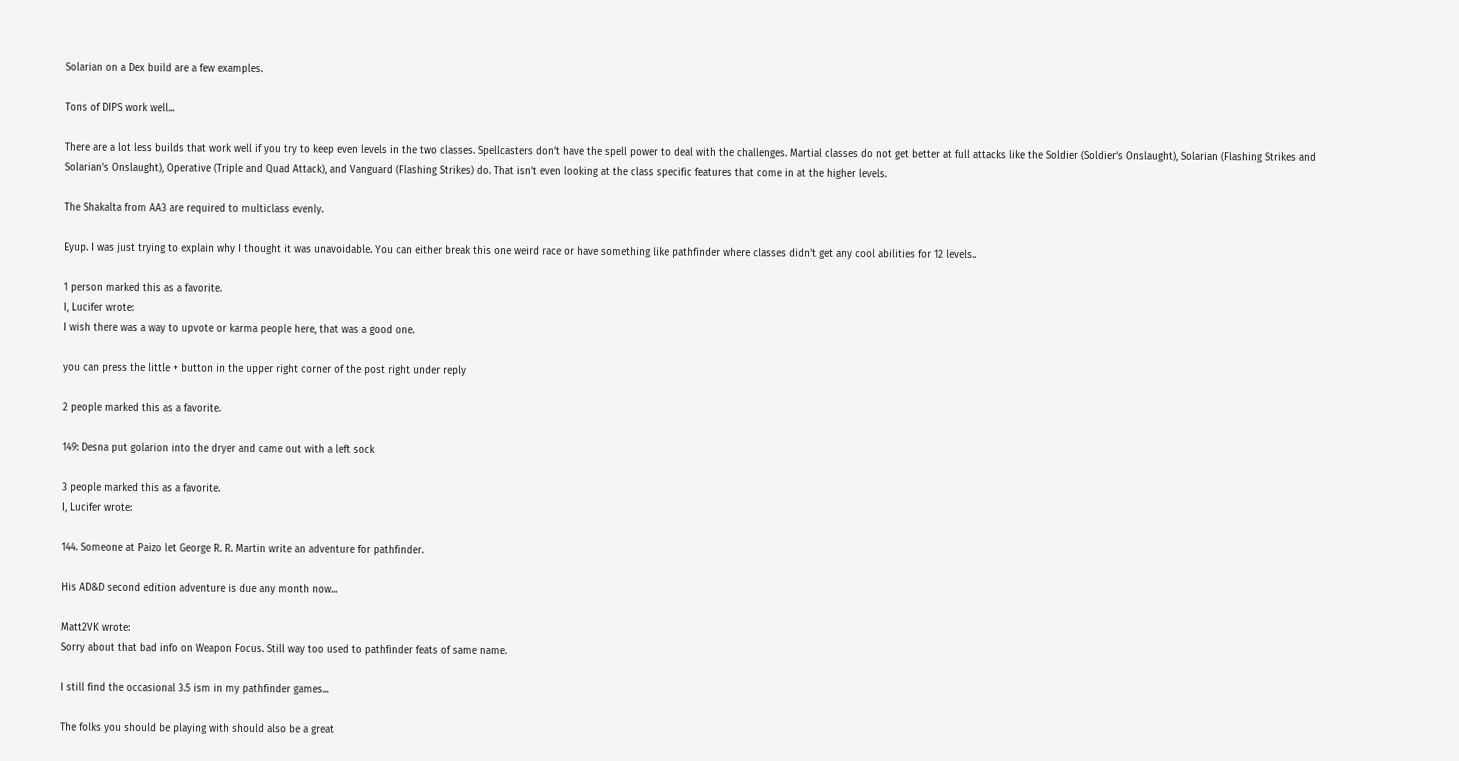Solarian on a Dex build are a few examples.

Tons of DIPS work well...

There are a lot less builds that work well if you try to keep even levels in the two classes. Spellcasters don’t have the spell power to deal with the challenges. Martial classes do not get better at full attacks like the Soldier (Soldier’s Onslaught), Solarian (Flashing Strikes and Solarian’s Onslaught), Operative (Triple and Quad Attack), and Vanguard (Flashing Strikes) do. That isn’t even looking at the class specific features that come in at the higher levels.

The Shakalta from AA3 are required to multiclass evenly.

Eyup. I was just trying to explain why I thought it was unavoidable. You can either break this one weird race or have something like pathfinder where classes didn't get any cool abilities for 12 levels..

1 person marked this as a favorite.
I, Lucifer wrote:
I wish there was a way to upvote or karma people here, that was a good one.

you can press the little + button in the upper right corner of the post right under reply

2 people marked this as a favorite.

149: Desna put golarion into the dryer and came out with a left sock

3 people marked this as a favorite.
I, Lucifer wrote:

144. Someone at Paizo let George R. R. Martin write an adventure for pathfinder.

His AD&D second edition adventure is due any month now...

Matt2VK wrote:
Sorry about that bad info on Weapon Focus. Still way too used to pathfinder feats of same name.

I still find the occasional 3.5 ism in my pathfinder games...

The folks you should be playing with should also be a great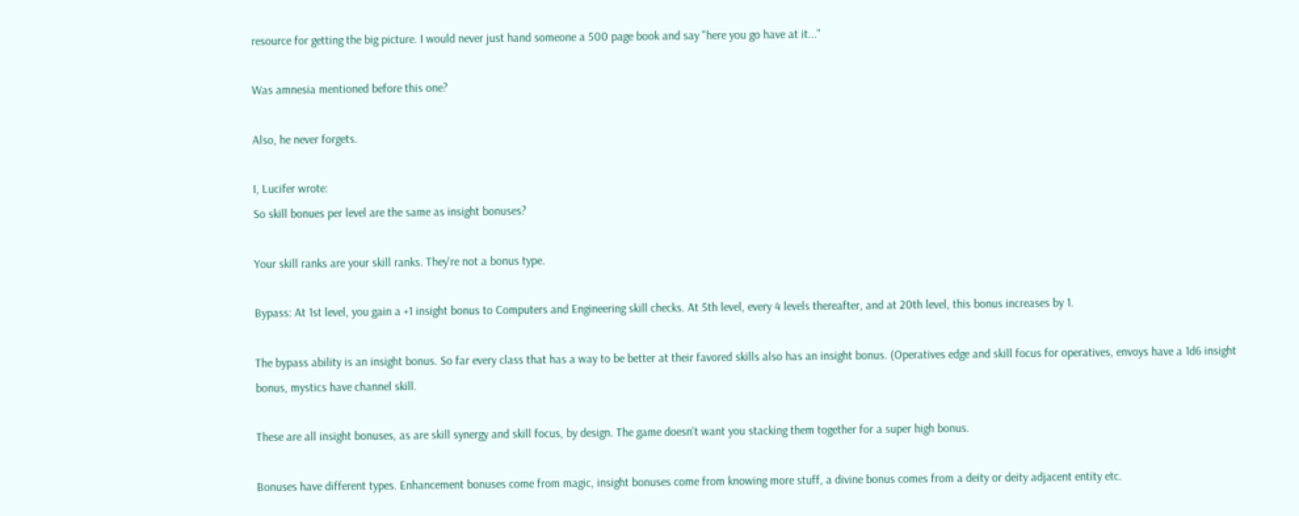resource for getting the big picture. I would never just hand someone a 500 page book and say "here you go have at it..."

Was amnesia mentioned before this one?

Also, he never forgets.

I, Lucifer wrote:
So skill bonues per level are the same as insight bonuses?

Your skill ranks are your skill ranks. They're not a bonus type.

Bypass: At 1st level, you gain a +1 insight bonus to Computers and Engineering skill checks. At 5th level, every 4 levels thereafter, and at 20th level, this bonus increases by 1.

The bypass ability is an insight bonus. So far every class that has a way to be better at their favored skills also has an insight bonus. (Operatives edge and skill focus for operatives, envoys have a 1d6 insight bonus, mystics have channel skill.

These are all insight bonuses, as are skill synergy and skill focus, by design. The game doesn't want you stacking them together for a super high bonus.

Bonuses have different types. Enhancement bonuses come from magic, insight bonuses come from knowing more stuff, a divine bonus comes from a deity or deity adjacent entity etc.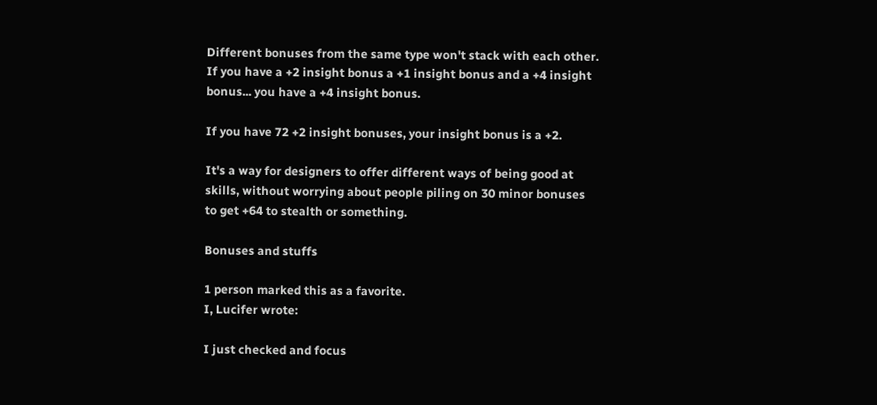Different bonuses from the same type won't stack with each other. If you have a +2 insight bonus a +1 insight bonus and a +4 insight bonus... you have a +4 insight bonus.

If you have 72 +2 insight bonuses, your insight bonus is a +2.

It's a way for designers to offer different ways of being good at skills, without worrying about people piling on 30 minor bonuses to get +64 to stealth or something.

Bonuses and stuffs

1 person marked this as a favorite.
I, Lucifer wrote:

I just checked and focus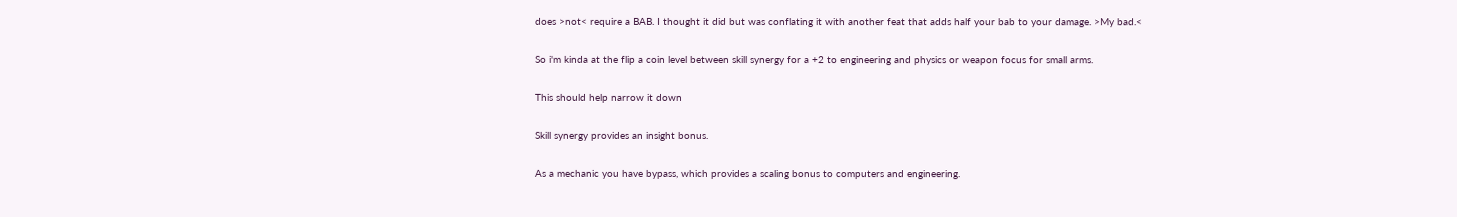does >not< require a BAB. I thought it did but was conflating it with another feat that adds half your bab to your damage. >My bad.<

So i'm kinda at the flip a coin level between skill synergy for a +2 to engineering and physics or weapon focus for small arms.

This should help narrow it down

Skill synergy provides an insight bonus.

As a mechanic you have bypass, which provides a scaling bonus to computers and engineering.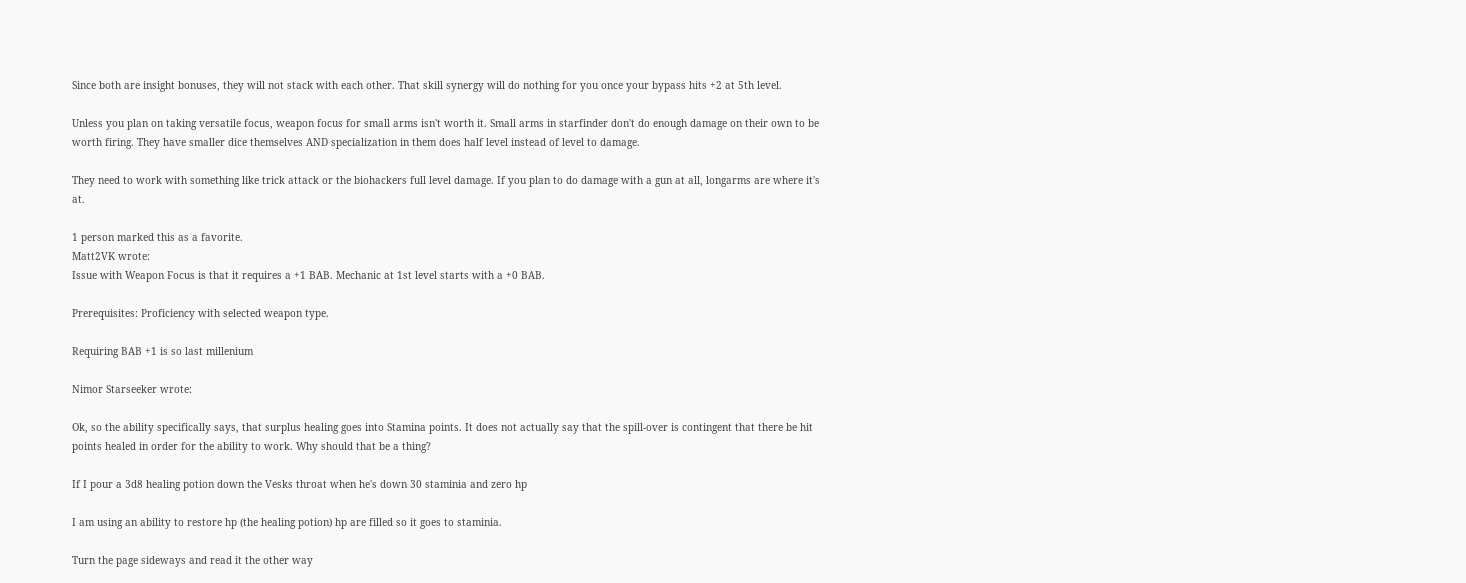Since both are insight bonuses, they will not stack with each other. That skill synergy will do nothing for you once your bypass hits +2 at 5th level.

Unless you plan on taking versatile focus, weapon focus for small arms isn't worth it. Small arms in starfinder don't do enough damage on their own to be worth firing. They have smaller dice themselves AND specialization in them does half level instead of level to damage.

They need to work with something like trick attack or the biohackers full level damage. If you plan to do damage with a gun at all, longarms are where it's at.

1 person marked this as a favorite.
Matt2VK wrote:
Issue with Weapon Focus is that it requires a +1 BAB. Mechanic at 1st level starts with a +0 BAB.

Prerequisites: Proficiency with selected weapon type.

Requiring BAB +1 is so last millenium

Nimor Starseeker wrote:

Ok, so the ability specifically says, that surplus healing goes into Stamina points. It does not actually say that the spill-over is contingent that there be hit points healed in order for the ability to work. Why should that be a thing?

If I pour a 3d8 healing potion down the Vesks throat when he's down 30 staminia and zero hp

I am using an ability to restore hp (the healing potion) hp are filled so it goes to staminia.

Turn the page sideways and read it the other way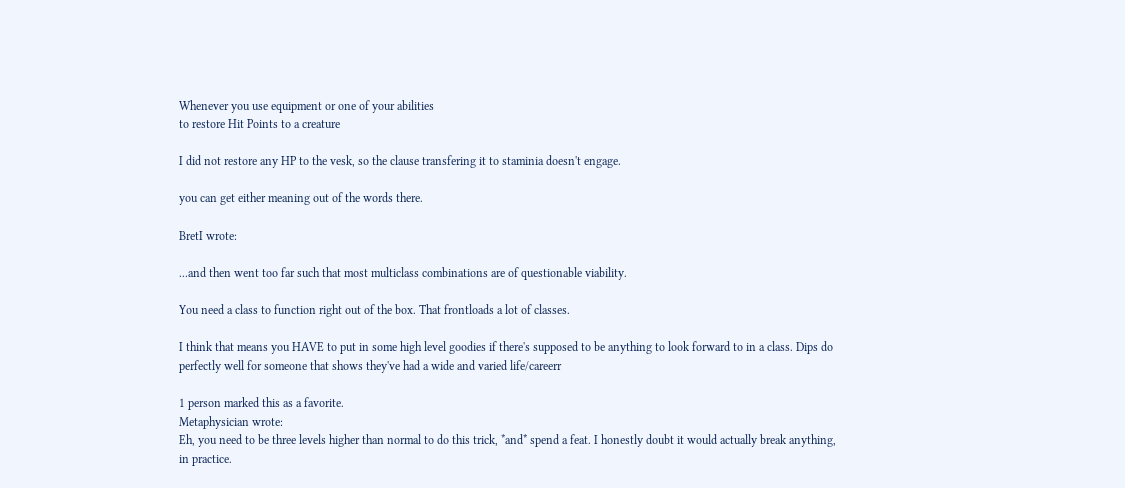Whenever you use equipment or one of your abilities
to restore Hit Points to a creature

I did not restore any HP to the vesk, so the clause transfering it to staminia doesn't engage.

you can get either meaning out of the words there.

BretI wrote:

...and then went too far such that most multiclass combinations are of questionable viability.

You need a class to function right out of the box. That frontloads a lot of classes.

I think that means you HAVE to put in some high level goodies if there's supposed to be anything to look forward to in a class. Dips do perfectly well for someone that shows they've had a wide and varied life/careerr

1 person marked this as a favorite.
Metaphysician wrote:
Eh, you need to be three levels higher than normal to do this trick, *and* spend a feat. I honestly doubt it would actually break anything, in practice.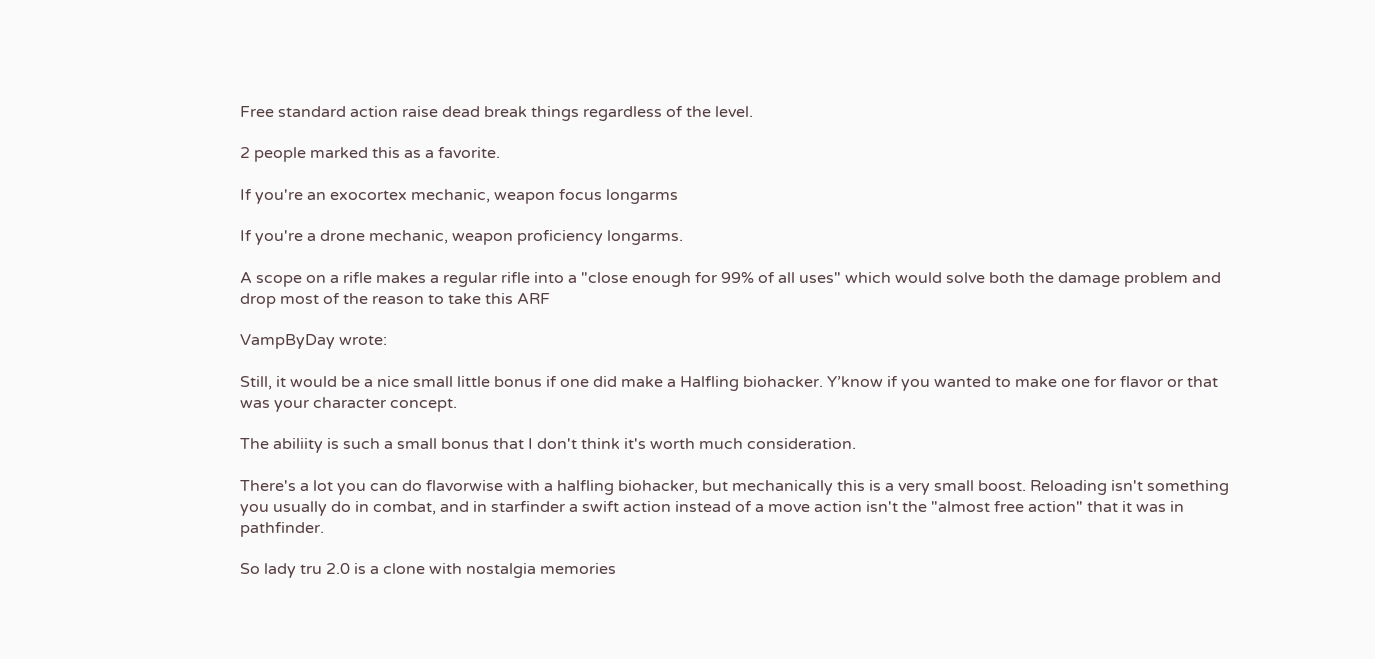Free standard action raise dead break things regardless of the level.

2 people marked this as a favorite.

If you're an exocortex mechanic, weapon focus longarms

If you're a drone mechanic, weapon proficiency longarms.

A scope on a rifle makes a regular rifle into a "close enough for 99% of all uses" which would solve both the damage problem and drop most of the reason to take this ARF

VampByDay wrote:

Still, it would be a nice small little bonus if one did make a Halfling biohacker. Y’know if you wanted to make one for flavor or that was your character concept.

The abiliity is such a small bonus that I don't think it's worth much consideration.

There's a lot you can do flavorwise with a halfling biohacker, but mechanically this is a very small boost. Reloading isn't something you usually do in combat, and in starfinder a swift action instead of a move action isn't the "almost free action" that it was in pathfinder.

So lady tru 2.0 is a clone with nostalgia memories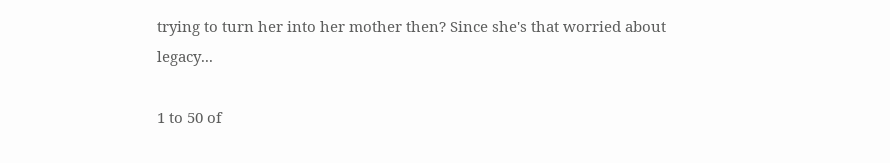trying to turn her into her mother then? Since she's that worried about legacy...

1 to 50 of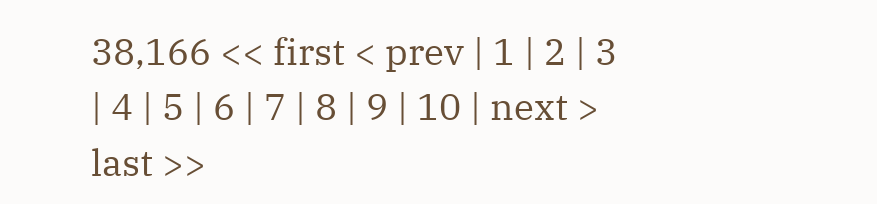38,166 << first < prev | 1 | 2 | 3 | 4 | 5 | 6 | 7 | 8 | 9 | 10 | next > last >>